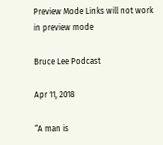Preview Mode Links will not work in preview mode

Bruce Lee Podcast

Apr 11, 2018

“A man is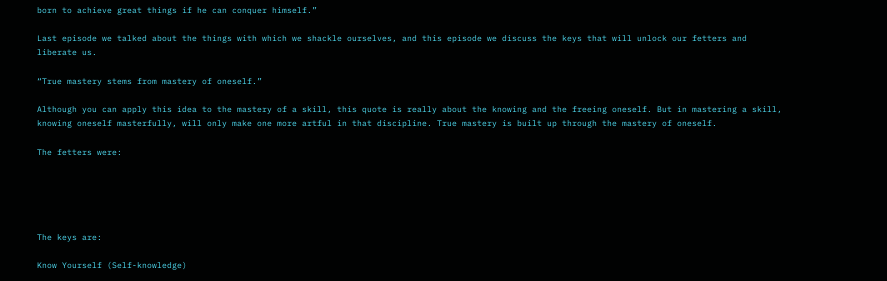born to achieve great things if he can conquer himself.”

Last episode we talked about the things with which we shackle ourselves, and this episode we discuss the keys that will unlock our fetters and liberate us.

“True mastery stems from mastery of oneself.”

Although you can apply this idea to the mastery of a skill, this quote is really about the knowing and the freeing oneself. But in mastering a skill, knowing oneself masterfully, will only make one more artful in that discipline. True mastery is built up through the mastery of oneself.

The fetters were:





The keys are:

Know Yourself (Self-knowledge)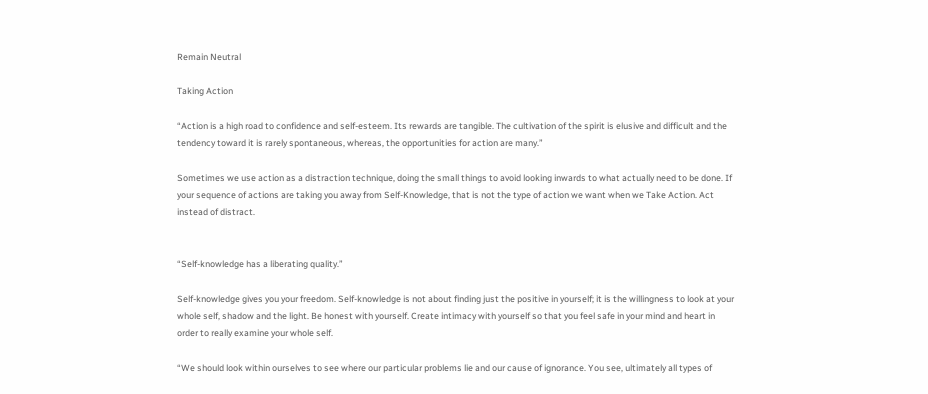Remain Neutral

Taking Action

“Action is a high road to confidence and self-esteem. Its rewards are tangible. The cultivation of the spirit is elusive and difficult and the tendency toward it is rarely spontaneous, whereas, the opportunities for action are many.”

Sometimes we use action as a distraction technique, doing the small things to avoid looking inwards to what actually need to be done. If your sequence of actions are taking you away from Self-Knowledge, that is not the type of action we want when we Take Action. Act instead of distract.


“Self-knowledge has a liberating quality.”

Self-knowledge gives you your freedom. Self-knowledge is not about finding just the positive in yourself; it is the willingness to look at your whole self, shadow and the light. Be honest with yourself. Create intimacy with yourself so that you feel safe in your mind and heart in order to really examine your whole self.

“We should look within ourselves to see where our particular problems lie and our cause of ignorance. You see, ultimately all types of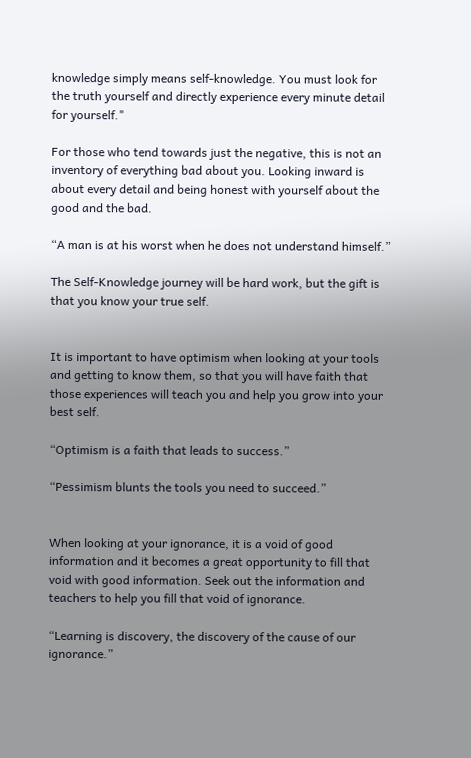knowledge simply means self-knowledge. You must look for the truth yourself and directly experience every minute detail for yourself."

For those who tend towards just the negative, this is not an inventory of everything bad about you. Looking inward is about every detail and being honest with yourself about the good and the bad.

“A man is at his worst when he does not understand himself.”

The Self-Knowledge journey will be hard work, but the gift is that you know your true self.


It is important to have optimism when looking at your tools and getting to know them, so that you will have faith that those experiences will teach you and help you grow into your best self.

“Optimism is a faith that leads to success.”

“Pessimism blunts the tools you need to succeed.”


When looking at your ignorance, it is a void of good information and it becomes a great opportunity to fill that void with good information. Seek out the information and teachers to help you fill that void of ignorance.

“Learning is discovery, the discovery of the cause of our ignorance.”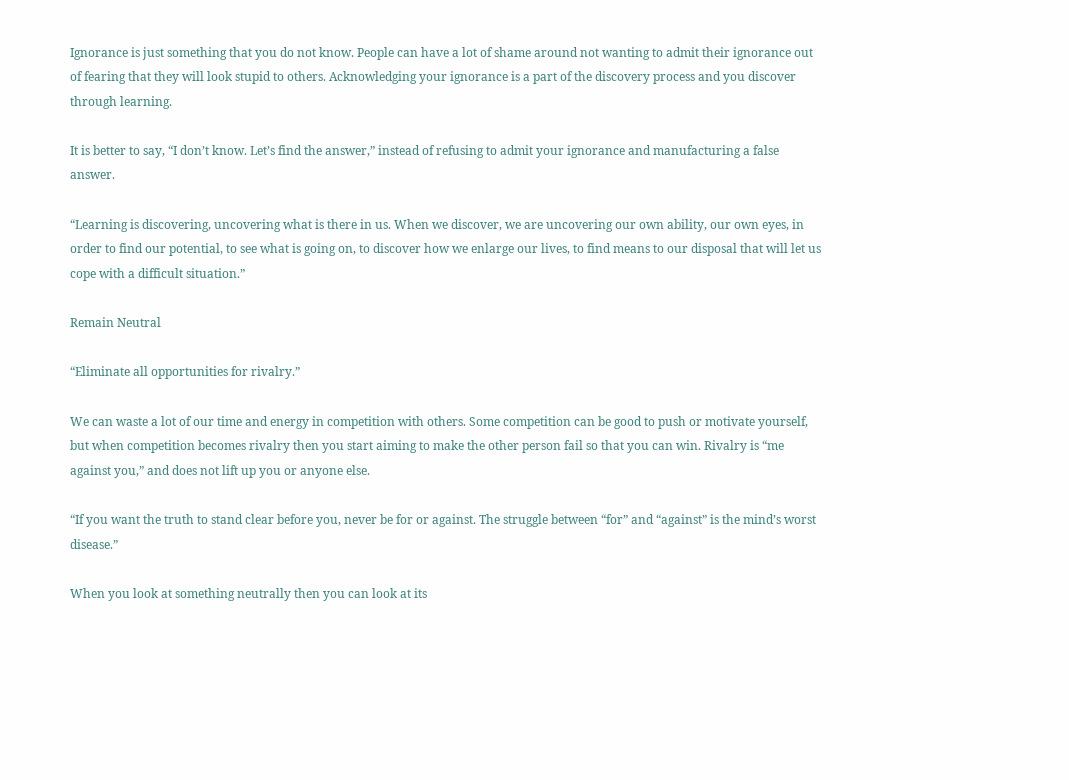Ignorance is just something that you do not know. People can have a lot of shame around not wanting to admit their ignorance out of fearing that they will look stupid to others. Acknowledging your ignorance is a part of the discovery process and you discover through learning.

It is better to say, “I don’t know. Let’s find the answer,” instead of refusing to admit your ignorance and manufacturing a false answer.

“Learning is discovering, uncovering what is there in us. When we discover, we are uncovering our own ability, our own eyes, in order to find our potential, to see what is going on, to discover how we enlarge our lives, to find means to our disposal that will let us cope with a difficult situation.”

Remain Neutral

“Eliminate all opportunities for rivalry.”

We can waste a lot of our time and energy in competition with others. Some competition can be good to push or motivate yourself, but when competition becomes rivalry then you start aiming to make the other person fail so that you can win. Rivalry is “me against you,” and does not lift up you or anyone else.

“If you want the truth to stand clear before you, never be for or against. The struggle between “for” and “against” is the mind’s worst disease.”

When you look at something neutrally then you can look at its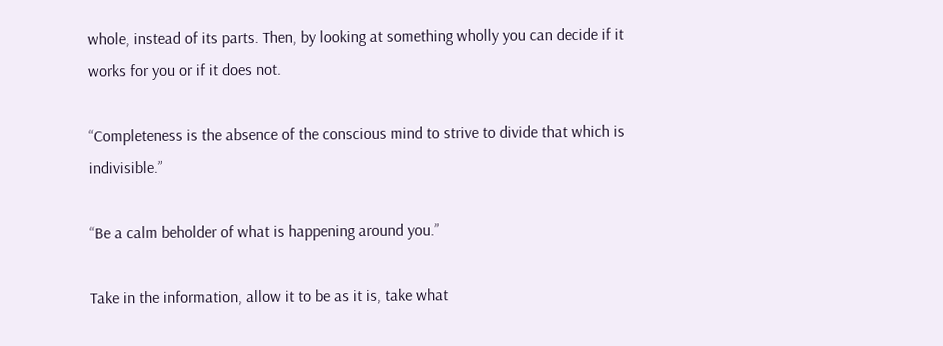whole, instead of its parts. Then, by looking at something wholly you can decide if it works for you or if it does not.

“Completeness is the absence of the conscious mind to strive to divide that which is indivisible.”

“Be a calm beholder of what is happening around you.”

Take in the information, allow it to be as it is, take what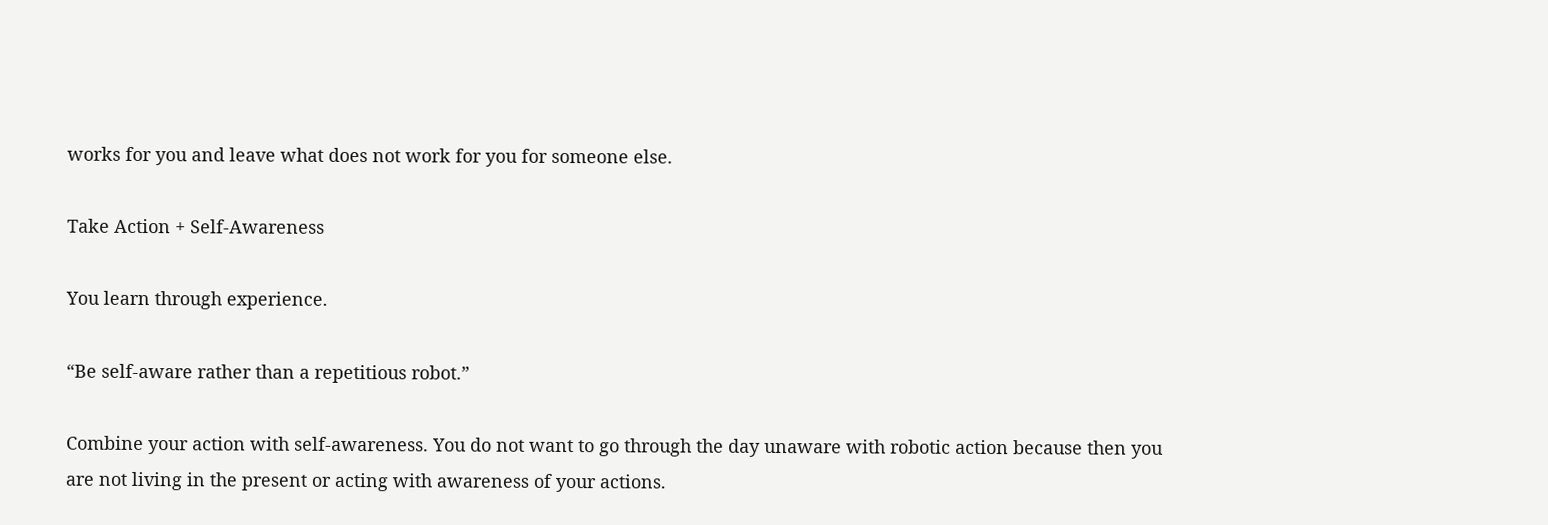works for you and leave what does not work for you for someone else.

Take Action + Self-Awareness

You learn through experience.

“Be self-aware rather than a repetitious robot.”

Combine your action with self-awareness. You do not want to go through the day unaware with robotic action because then you are not living in the present or acting with awareness of your actions.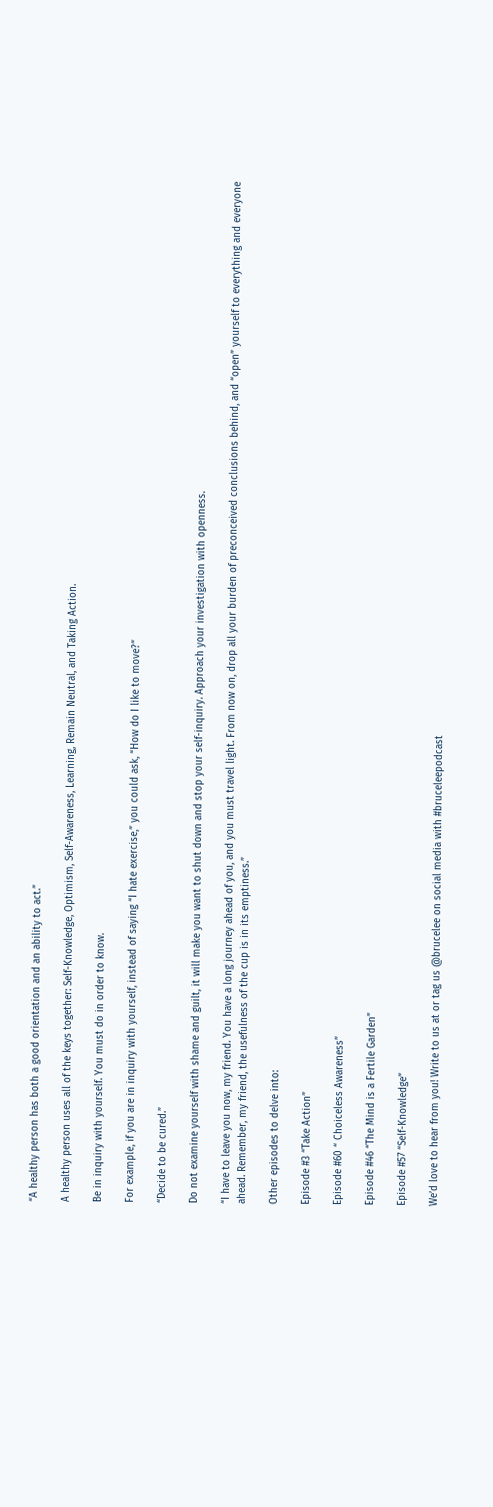“A healthy person has both a good orientation and an ability to act.”

A healthy person uses all of the keys together: Self-Knowledge, Optimism, Self-Awareness, Learning, Remain Neutral, and Taking Action.

Be in inquiry with yourself. You must do in order to know.

For example, if you are in inquiry with yourself, instead of saying “I hate exercise,” you could ask, “How do I like to move?”

“Decide to be cured.”

Do not examine yourself with shame and guilt, it will make you want to shut down and stop your self-inquiry. Approach your investigation with openness.

“I have to leave you now, my friend. You have a long journey ahead of you, and you must travel light. From now on, drop all your burden of preconceived conclusions behind, and “open” yourself to everything and everyone ahead. Remember, my friend, the usefulness of the cup is in its emptiness.”

Other episodes to delve into:

Episode #3 “Take Action”

Episode #60 “ Choiceless Awareness”

Episode #46 “The Mind is a Fertile Garden”

Episode #57 “Self-Knowledge”

We’d love to hear from you! Write to us at or tag us @brucelee on social media with #bruceleepodcast